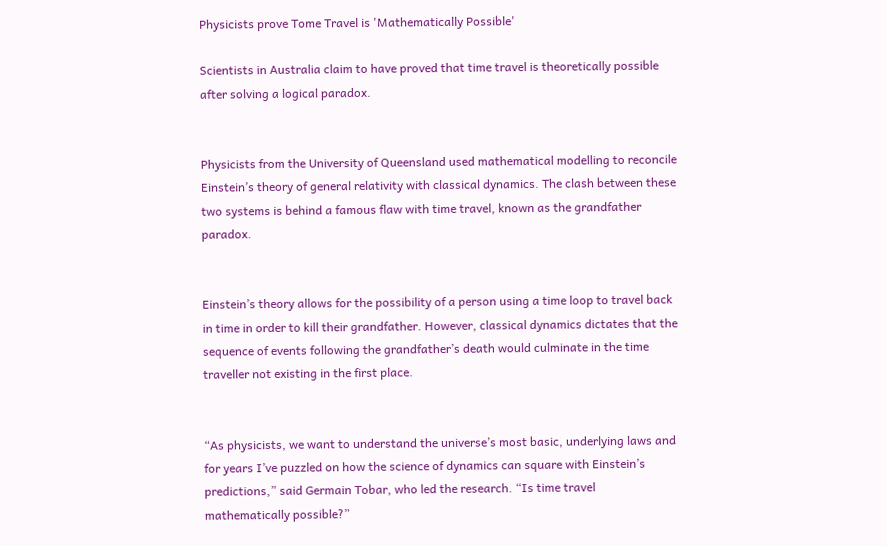Physicists prove Tome Travel is 'Mathematically Possible'

Scientists in Australia claim to have proved that time travel is theoretically possible after solving a logical paradox.


Physicists from the University of Queensland used mathematical modelling to reconcile Einstein’s theory of general relativity with classical dynamics. The clash between these two systems is behind a famous flaw with time travel, known as the grandfather paradox.


Einstein’s theory allows for the possibility of a person using a time loop to travel back in time in order to kill their grandfather. However, classical dynamics dictates that the sequence of events following the grandfather’s death would culminate in the time traveller not existing in the first place.


“As physicists, we want to understand the universe’s most basic, underlying laws and for years I’ve puzzled on how the science of dynamics can square with Einstein’s predictions,” said Germain Tobar, who led the research. “Is time travel mathematically possible?”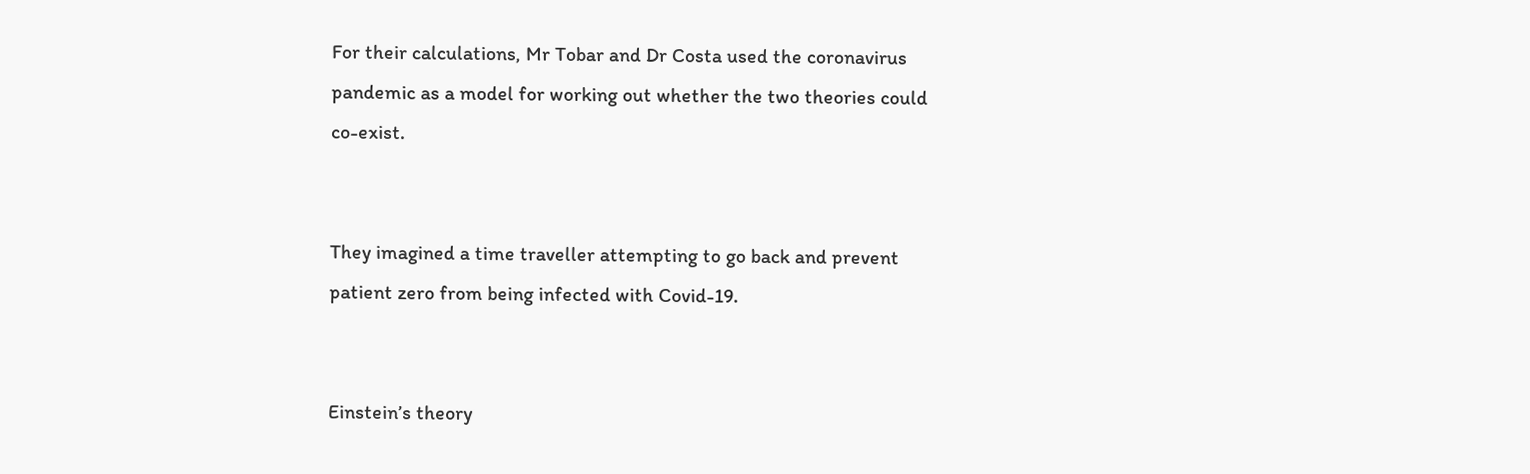For their calculations, Mr Tobar and Dr Costa used the coronavirus pandemic as a model for working out whether the two theories could co-exist.


They imagined a time traveller attempting to go back and prevent patient zero from being infected with Covid-19.


Einstein’s theory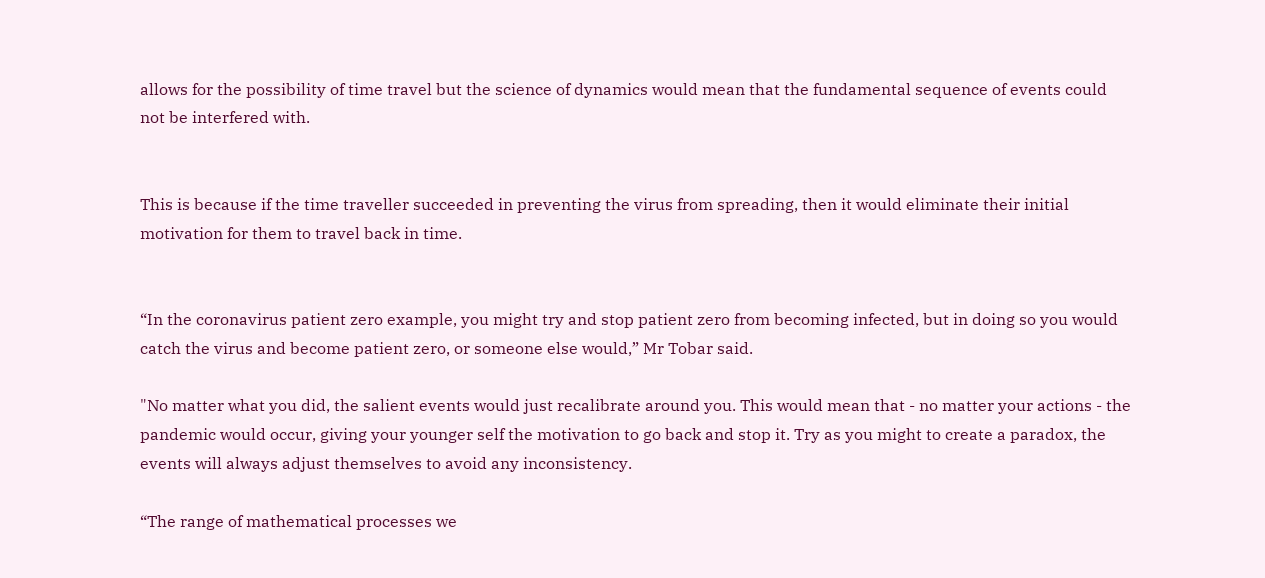allows for the possibility of time travel but the science of dynamics would mean that the fundamental sequence of events could not be interfered with.


This is because if the time traveller succeeded in preventing the virus from spreading, then it would eliminate their initial motivation for them to travel back in time.


“In the coronavirus patient zero example, you might try and stop patient zero from becoming infected, but in doing so you would catch the virus and become patient zero, or someone else would,” Mr Tobar said.

"No matter what you did, the salient events would just recalibrate around you. This would mean that - no matter your actions - the pandemic would occur, giving your younger self the motivation to go back and stop it. Try as you might to create a paradox, the events will always adjust themselves to avoid any inconsistency.

“The range of mathematical processes we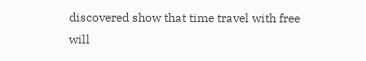discovered show that time travel with free will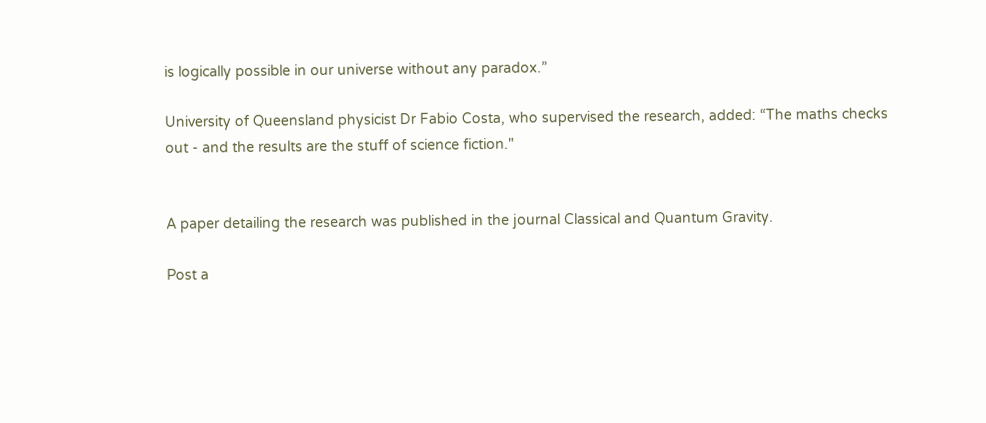is logically possible in our universe without any paradox.”

University of Queensland physicist Dr Fabio Costa, who supervised the research, added: “The maths checks out - and the results are the stuff of science fiction."


A paper detailing the research was published in the journal Classical and Quantum Gravity.

Post a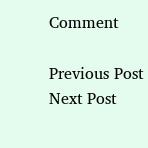Comment

Previous Post Next Post